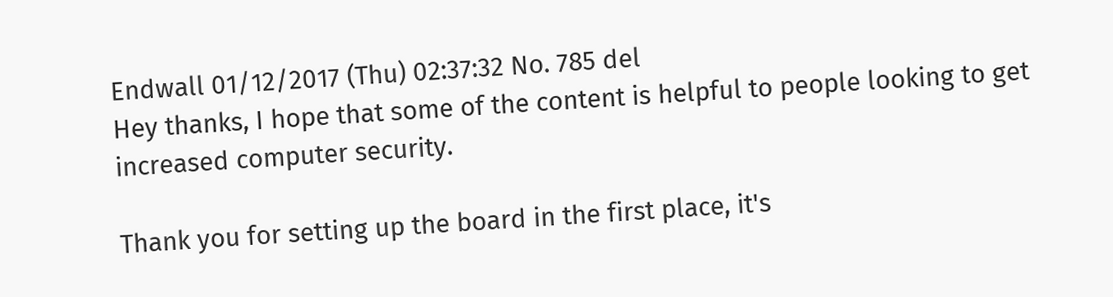Endwall 01/12/2017 (Thu) 02:37:32 No. 785 del
Hey thanks, I hope that some of the content is helpful to people looking to get increased computer security.

Thank you for setting up the board in the first place, it's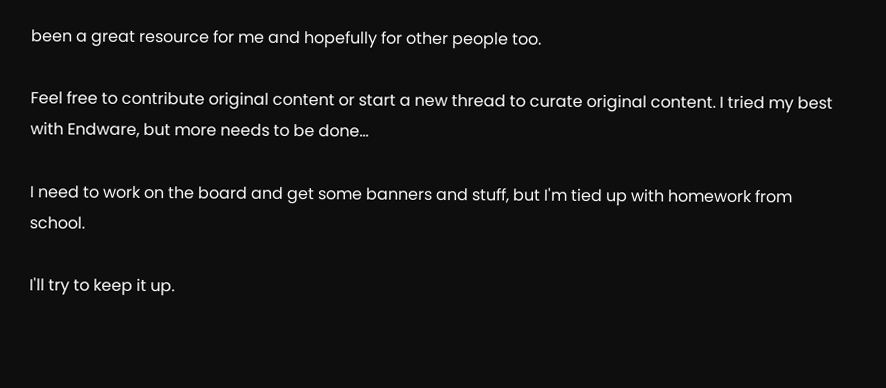been a great resource for me and hopefully for other people too.

Feel free to contribute original content or start a new thread to curate original content. I tried my best with Endware, but more needs to be done...

I need to work on the board and get some banners and stuff, but I'm tied up with homework from school.

I'll try to keep it up.